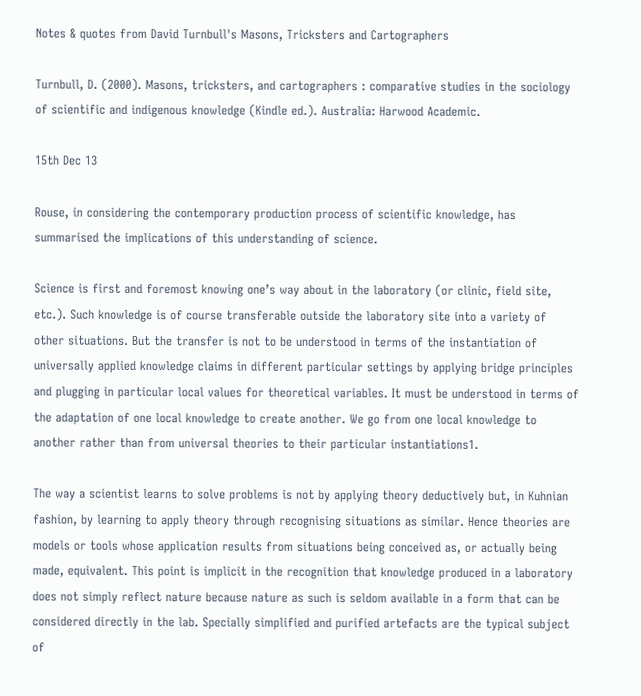Notes & quotes from David Turnbull's Masons, Tricksters and Cartographers

Turnbull, D. (2000). Masons, tricksters, and cartographers : comparative studies in the sociology of scientific and indigenous knowledge (Kindle ed.). Australia: Harwood Academic.

15th Dec 13

Rouse, in considering the contemporary production process of scientific knowledge, has summarised the implications of this understanding of science.

Science is first and foremost knowing one’s way about in the laboratory (or clinic, field site, etc.). Such knowledge is of course transferable outside the laboratory site into a variety of other situations. But the transfer is not to be understood in terms of the instantiation of universally applied knowledge claims in different particular settings by applying bridge principles and plugging in particular local values for theoretical variables. It must be understood in terms of the adaptation of one local knowledge to create another. We go from one local knowledge to another rather than from universal theories to their particular instantiations1.

The way a scientist learns to solve problems is not by applying theory deductively but, in Kuhnian fashion, by learning to apply theory through recognising situations as similar. Hence theories are models or tools whose application results from situations being conceived as, or actually being made, equivalent. This point is implicit in the recognition that knowledge produced in a laboratory does not simply reflect nature because nature as such is seldom available in a form that can be considered directly in the lab. Specially simplified and purified artefacts are the typical subject of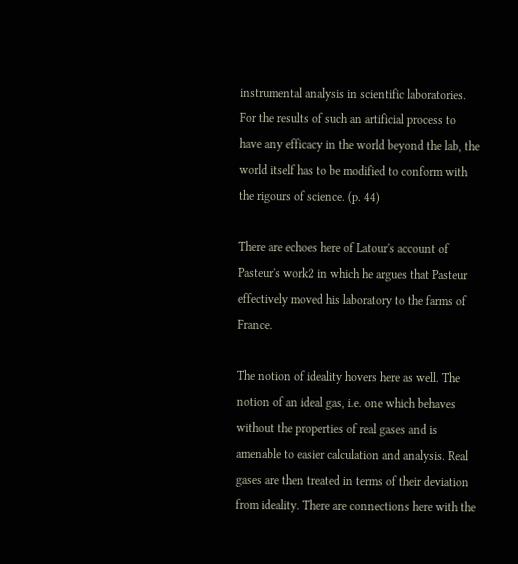instrumental analysis in scientific laboratories. For the results of such an artificial process to have any efficacy in the world beyond the lab, the world itself has to be modified to conform with the rigours of science. (p. 44)

There are echoes here of Latour's account of Pasteur's work2 in which he argues that Pasteur effectively moved his laboratory to the farms of France.

The notion of ideality hovers here as well. The notion of an ideal gas, i.e. one which behaves without the properties of real gases and is amenable to easier calculation and analysis. Real gases are then treated in terms of their deviation from ideality. There are connections here with the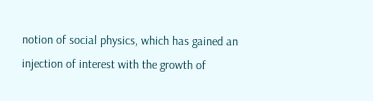notion of social physics, which has gained an injection of interest with the growth of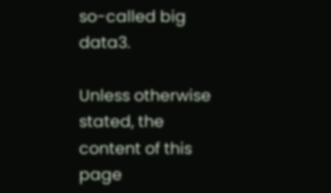so-called big data3.

Unless otherwise stated, the content of this page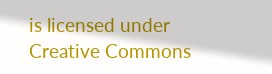is licensed under Creative Commons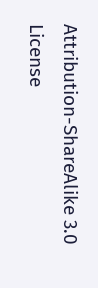Attribution-ShareAlike 3.0 License